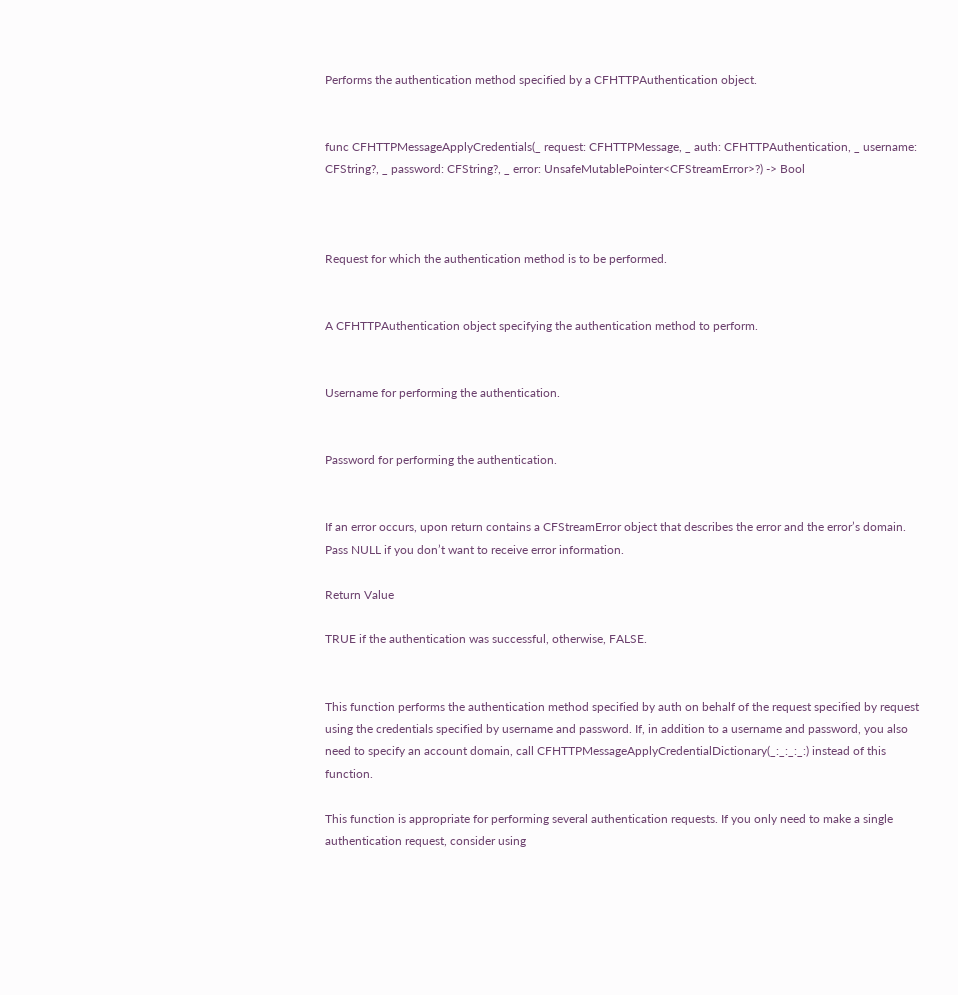Performs the authentication method specified by a CFHTTPAuthentication object.


func CFHTTPMessageApplyCredentials(_ request: CFHTTPMessage, _ auth: CFHTTPAuthentication, _ username: CFString?, _ password: CFString?, _ error: UnsafeMutablePointer<CFStreamError>?) -> Bool



Request for which the authentication method is to be performed.


A CFHTTPAuthentication object specifying the authentication method to perform.


Username for performing the authentication.


Password for performing the authentication.


If an error occurs, upon return contains a CFStreamError object that describes the error and the error’s domain. Pass NULL if you don’t want to receive error information.

Return Value

TRUE if the authentication was successful, otherwise, FALSE.


This function performs the authentication method specified by auth on behalf of the request specified by request using the credentials specified by username and password. If, in addition to a username and password, you also need to specify an account domain, call CFHTTPMessageApplyCredentialDictionary(_:_:_:_:) instead of this function.

This function is appropriate for performing several authentication requests. If you only need to make a single authentication request, consider using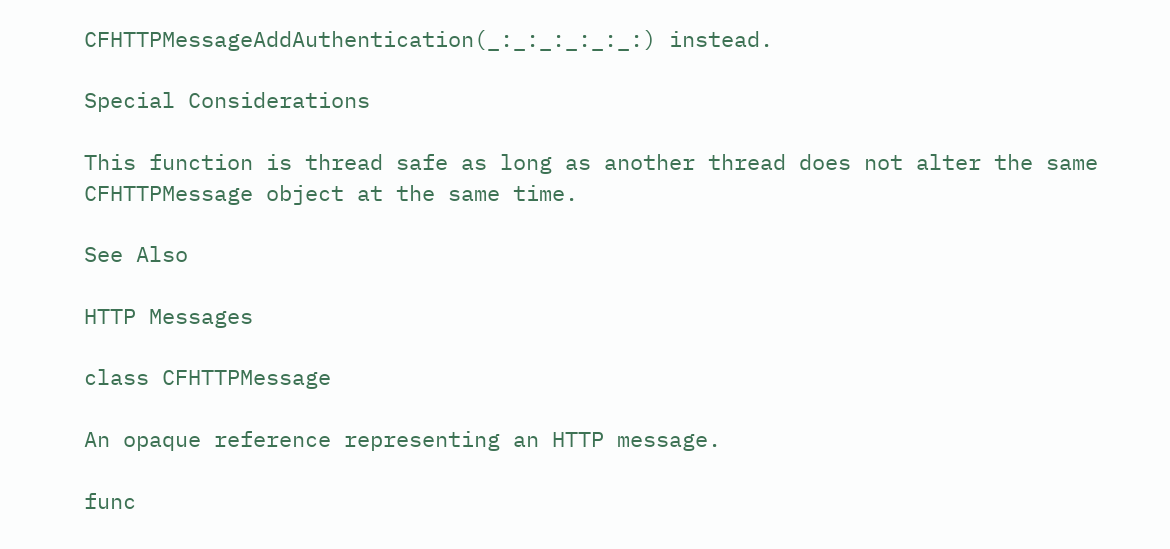CFHTTPMessageAddAuthentication(_:_:_:_:_:_:) instead.

Special Considerations

This function is thread safe as long as another thread does not alter the same CFHTTPMessage object at the same time.

See Also

HTTP Messages

class CFHTTPMessage

An opaque reference representing an HTTP message.

func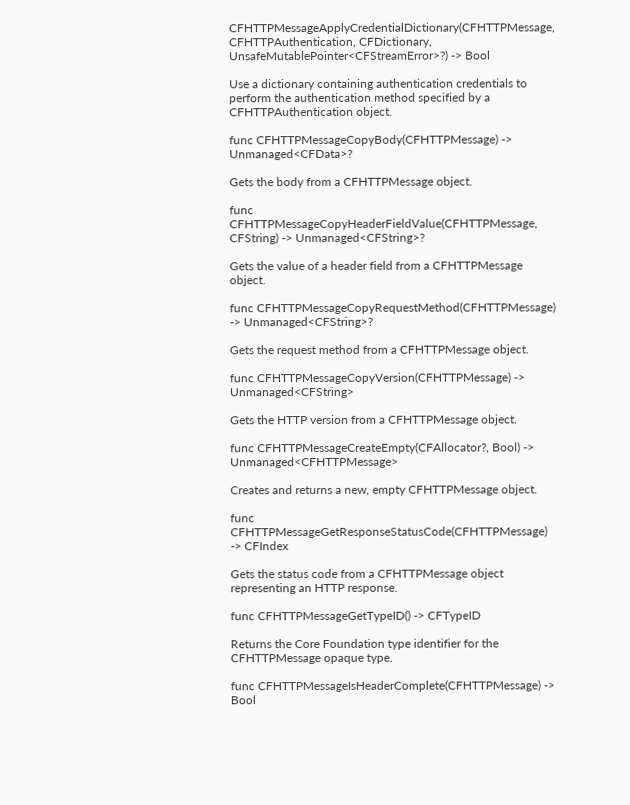CFHTTPMessageApplyCredentialDictionary(CFHTTPMessage, CFHTTPAuthentication, CFDictionary, UnsafeMutablePointer<CFStreamError>?) -> Bool

Use a dictionary containing authentication credentials to perform the authentication method specified by a CFHTTPAuthentication object.

func CFHTTPMessageCopyBody(CFHTTPMessage) -> Unmanaged<CFData>?

Gets the body from a CFHTTPMessage object.

func CFHTTPMessageCopyHeaderFieldValue(CFHTTPMessage, CFString) -> Unmanaged<CFString>?

Gets the value of a header field from a CFHTTPMessage object.

func CFHTTPMessageCopyRequestMethod(CFHTTPMessage) -> Unmanaged<CFString>?

Gets the request method from a CFHTTPMessage object.

func CFHTTPMessageCopyVersion(CFHTTPMessage) -> Unmanaged<CFString>

Gets the HTTP version from a CFHTTPMessage object.

func CFHTTPMessageCreateEmpty(CFAllocator?, Bool) -> Unmanaged<CFHTTPMessage>

Creates and returns a new, empty CFHTTPMessage object.

func CFHTTPMessageGetResponseStatusCode(CFHTTPMessage) -> CFIndex

Gets the status code from a CFHTTPMessage object representing an HTTP response.

func CFHTTPMessageGetTypeID() -> CFTypeID

Returns the Core Foundation type identifier for the CFHTTPMessage opaque type.

func CFHTTPMessageIsHeaderComplete(CFHTTPMessage) -> Bool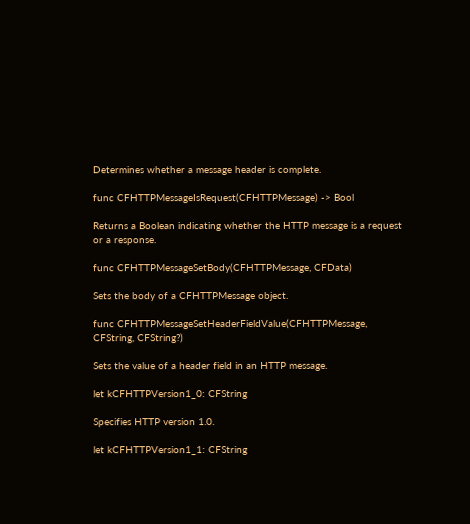Determines whether a message header is complete.

func CFHTTPMessageIsRequest(CFHTTPMessage) -> Bool

Returns a Boolean indicating whether the HTTP message is a request or a response.

func CFHTTPMessageSetBody(CFHTTPMessage, CFData)

Sets the body of a CFHTTPMessage object.

func CFHTTPMessageSetHeaderFieldValue(CFHTTPMessage, CFString, CFString?)

Sets the value of a header field in an HTTP message.

let kCFHTTPVersion1_0: CFString

Specifies HTTP version 1.0.

let kCFHTTPVersion1_1: CFString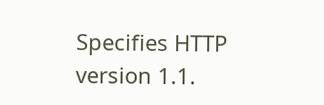Specifies HTTP version 1.1.